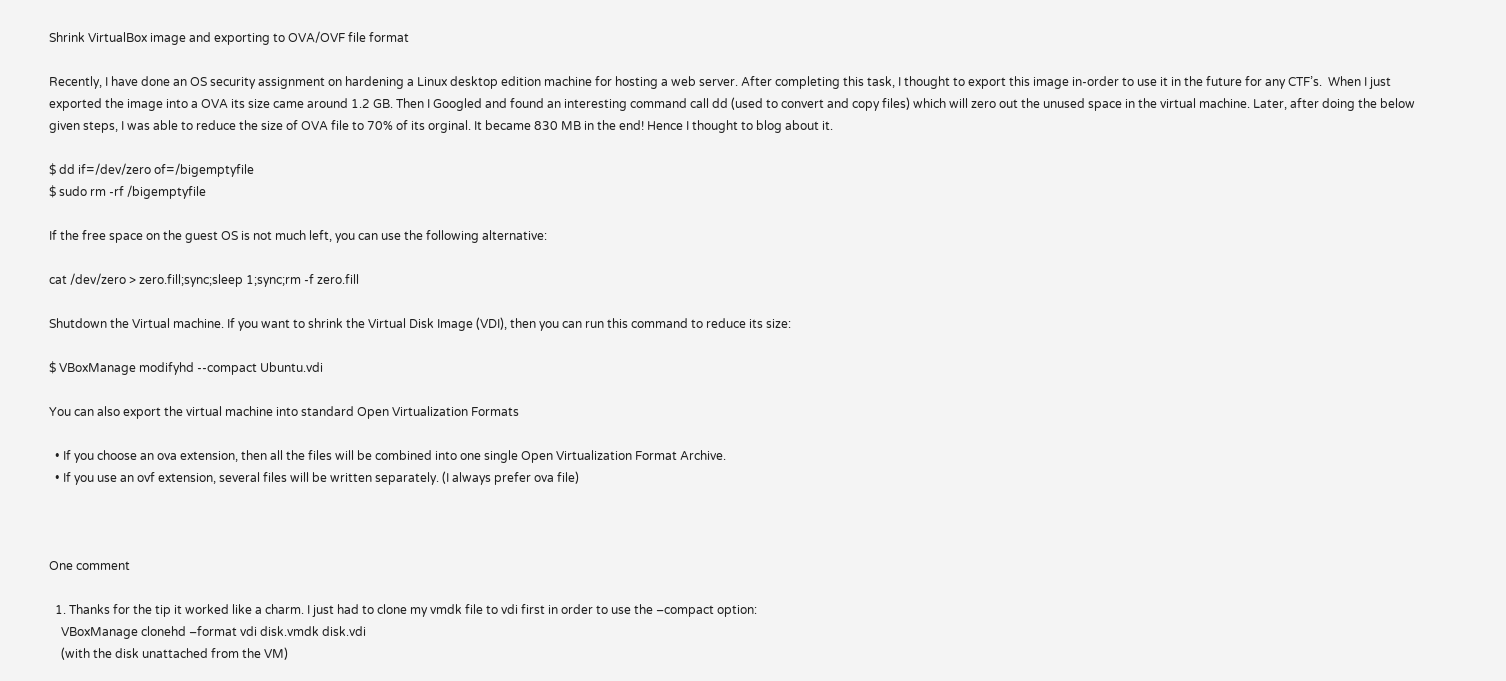Shrink VirtualBox image and exporting to OVA/OVF file format

Recently, I have done an OS security assignment on hardening a Linux desktop edition machine for hosting a web server. After completing this task, I thought to export this image in-order to use it in the future for any CTF’s.  When I just exported the image into a OVA its size came around 1.2 GB. Then I Googled and found an interesting command call dd (used to convert and copy files) which will zero out the unused space in the virtual machine. Later, after doing the below given steps, I was able to reduce the size of OVA file to 70% of its orginal. It became 830 MB in the end! Hence I thought to blog about it.

$ dd if=/dev/zero of=/bigemptyfile
$ sudo rm -rf /bigemptyfile

If the free space on the guest OS is not much left, you can use the following alternative:

cat /dev/zero > zero.fill;sync;sleep 1;sync;rm -f zero.fill

Shutdown the Virtual machine. If you want to shrink the Virtual Disk Image (VDI), then you can run this command to reduce its size:

$ VBoxManage modifyhd --compact Ubuntu.vdi

You can also export the virtual machine into standard Open Virtualization Formats

  • If you choose an ova extension, then all the files will be combined into one single Open Virtualization Format Archive.
  • If you use an ovf extension, several files will be written separately. (I always prefer ova file)



One comment

  1. Thanks for the tip it worked like a charm. I just had to clone my vmdk file to vdi first in order to use the –compact option:
    VBoxManage clonehd –format vdi disk.vmdk disk.vdi
    (with the disk unattached from the VM)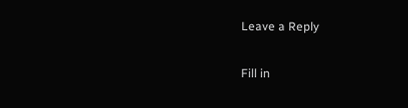Leave a Reply

Fill in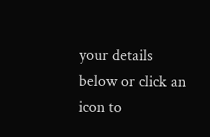your details below or click an icon to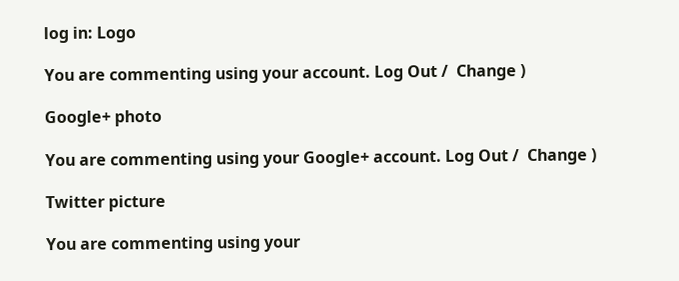log in: Logo

You are commenting using your account. Log Out /  Change )

Google+ photo

You are commenting using your Google+ account. Log Out /  Change )

Twitter picture

You are commenting using your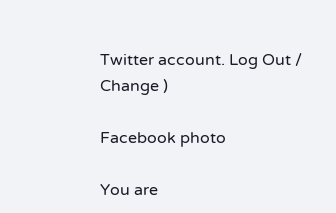Twitter account. Log Out /  Change )

Facebook photo

You are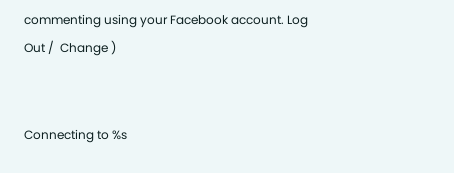commenting using your Facebook account. Log Out /  Change )


Connecting to %s